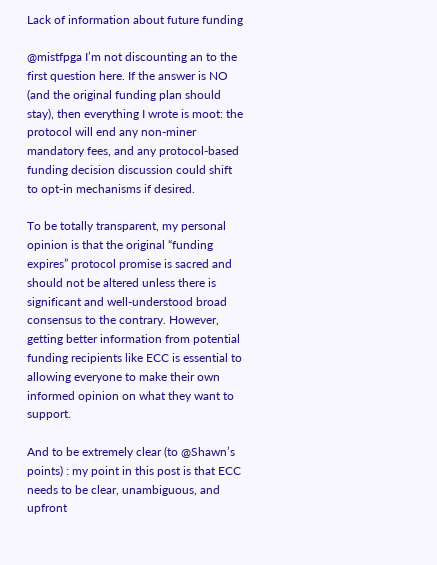Lack of information about future funding

@mistfpga I’m not discounting an to the first question here. If the answer is NO (and the original funding plan should stay), then everything I wrote is moot: the protocol will end any non-miner mandatory fees, and any protocol-based funding decision discussion could shift to opt-in mechanisms if desired.

To be totally transparent, my personal opinion is that the original “funding expires” protocol promise is sacred and should not be altered unless there is significant and well-understood broad consensus to the contrary. However, getting better information from potential funding recipients like ECC is essential to allowing everyone to make their own informed opinion on what they want to support.

And to be extremely clear (to @Shawn’s points) : my point in this post is that ECC needs to be clear, unambiguous, and upfront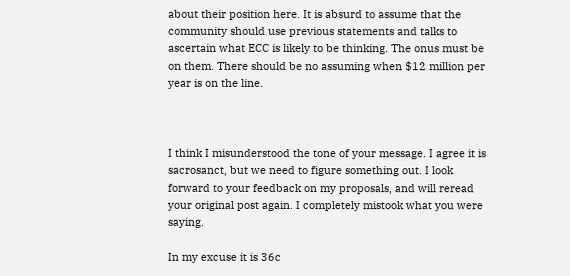about their position here. It is absurd to assume that the community should use previous statements and talks to ascertain what ECC is likely to be thinking. The onus must be on them. There should be no assuming when $12 million per year is on the line.



I think I misunderstood the tone of your message. I agree it is sacrosanct, but we need to figure something out. I look forward to your feedback on my proposals, and will reread your original post again. I completely mistook what you were saying.

In my excuse it is 36c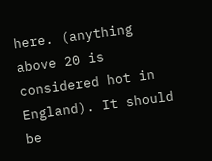here. (anything above 20 is considered hot in England). It should be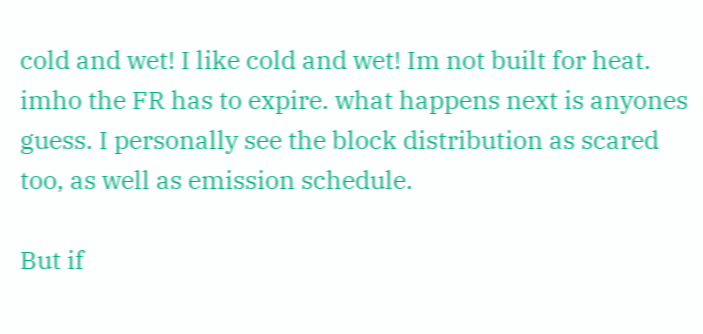cold and wet! I like cold and wet! Im not built for heat. imho the FR has to expire. what happens next is anyones guess. I personally see the block distribution as scared too, as well as emission schedule.

But if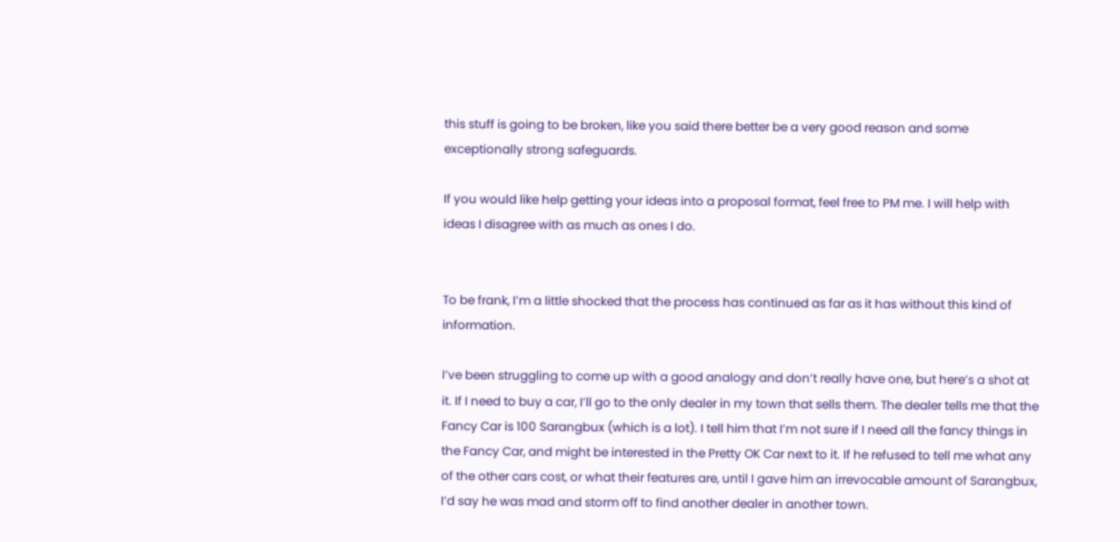this stuff is going to be broken, like you said there better be a very good reason and some exceptionally strong safeguards.

If you would like help getting your ideas into a proposal format, feel free to PM me. I will help with ideas I disagree with as much as ones I do.


To be frank, I’m a little shocked that the process has continued as far as it has without this kind of information.

I’ve been struggling to come up with a good analogy and don’t really have one, but here’s a shot at it. If I need to buy a car, I’ll go to the only dealer in my town that sells them. The dealer tells me that the Fancy Car is 100 Sarangbux (which is a lot). I tell him that I’m not sure if I need all the fancy things in the Fancy Car, and might be interested in the Pretty OK Car next to it. If he refused to tell me what any of the other cars cost, or what their features are, until I gave him an irrevocable amount of Sarangbux, I’d say he was mad and storm off to find another dealer in another town.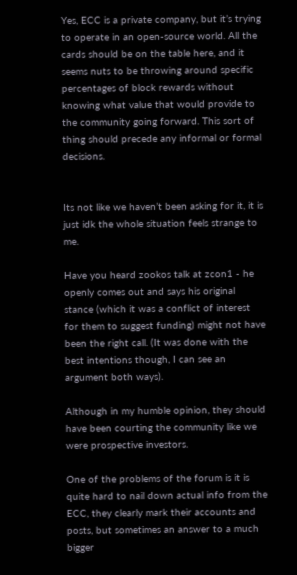Yes, ECC is a private company, but it’s trying to operate in an open-source world. All the cards should be on the table here, and it seems nuts to be throwing around specific percentages of block rewards without knowing what value that would provide to the community going forward. This sort of thing should precede any informal or formal decisions.


Its not like we haven’t been asking for it, it is just idk the whole situation feels strange to me.

Have you heard zookos talk at zcon1 - he openly comes out and says his original stance (which it was a conflict of interest for them to suggest funding) might not have been the right call. (It was done with the best intentions though, I can see an argument both ways).

Although in my humble opinion, they should have been courting the community like we were prospective investors.

One of the problems of the forum is it is quite hard to nail down actual info from the ECC, they clearly mark their accounts and posts, but sometimes an answer to a much bigger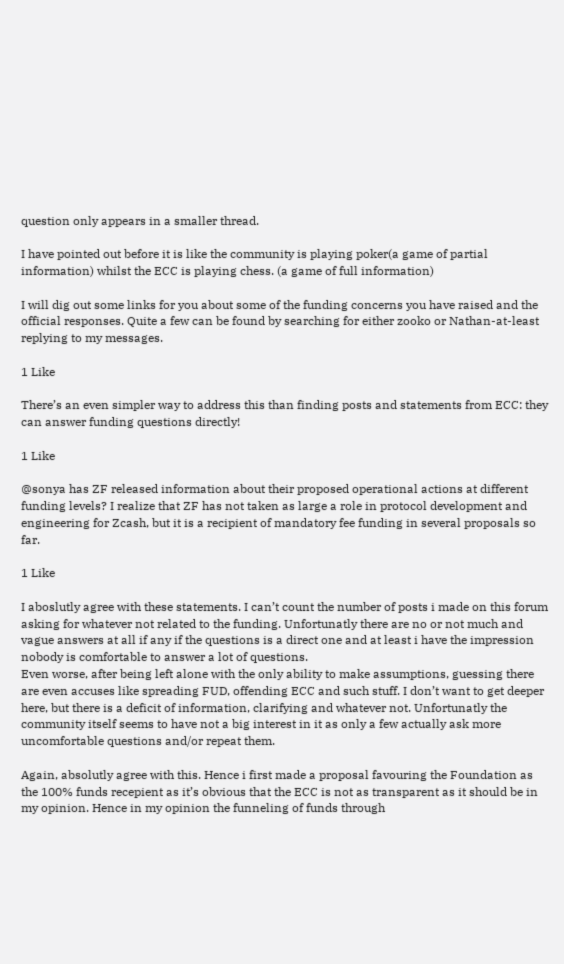question only appears in a smaller thread.

I have pointed out before it is like the community is playing poker(a game of partial information) whilst the ECC is playing chess. (a game of full information)

I will dig out some links for you about some of the funding concerns you have raised and the official responses. Quite a few can be found by searching for either zooko or Nathan-at-least replying to my messages.

1 Like

There’s an even simpler way to address this than finding posts and statements from ECC: they can answer funding questions directly!

1 Like

@sonya has ZF released information about their proposed operational actions at different funding levels? I realize that ZF has not taken as large a role in protocol development and engineering for Zcash, but it is a recipient of mandatory fee funding in several proposals so far.

1 Like

I aboslutly agree with these statements. I can’t count the number of posts i made on this forum asking for whatever not related to the funding. Unfortunatly there are no or not much and vague answers at all if any if the questions is a direct one and at least i have the impression nobody is comfortable to answer a lot of questions.
Even worse, after being left alone with the only ability to make assumptions, guessing there are even accuses like spreading FUD, offending ECC and such stuff. I don’t want to get deeper here, but there is a deficit of information, clarifying and whatever not. Unfortunatly the community itself seems to have not a big interest in it as only a few actually ask more uncomfortable questions and/or repeat them.

Again, absolutly agree with this. Hence i first made a proposal favouring the Foundation as the 100% funds recepient as it’s obvious that the ECC is not as transparent as it should be in my opinion. Hence in my opinion the funneling of funds through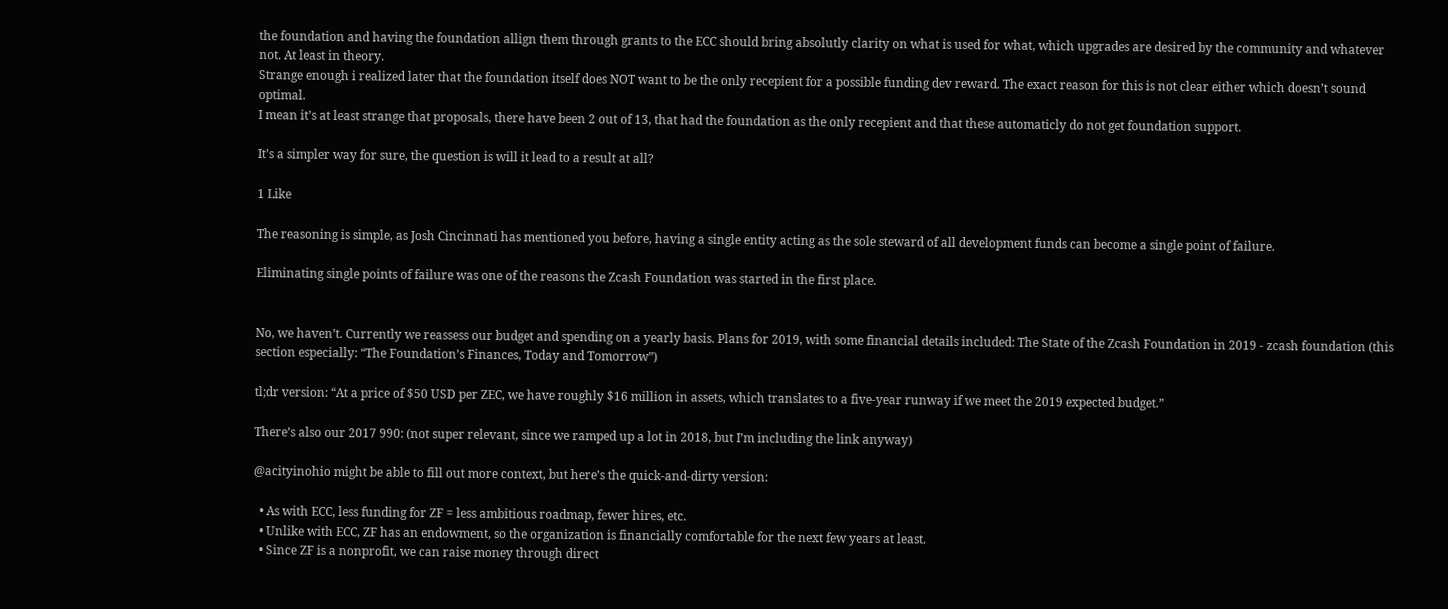the foundation and having the foundation allign them through grants to the ECC should bring absolutly clarity on what is used for what, which upgrades are desired by the community and whatever not. At least in theory.
Strange enough i realized later that the foundation itself does NOT want to be the only recepient for a possible funding dev reward. The exact reason for this is not clear either which doesn’t sound optimal.
I mean it’s at least strange that proposals, there have been 2 out of 13, that had the foundation as the only recepient and that these automaticly do not get foundation support.

It’s a simpler way for sure, the question is will it lead to a result at all?

1 Like

The reasoning is simple, as Josh Cincinnati has mentioned you before, having a single entity acting as the sole steward of all development funds can become a single point of failure.

Eliminating single points of failure was one of the reasons the Zcash Foundation was started in the first place.


No, we haven’t. Currently we reassess our budget and spending on a yearly basis. Plans for 2019, with some financial details included: The State of the Zcash Foundation in 2019 - zcash foundation (this section especially: “The Foundation’s Finances, Today and Tomorrow”)

tl;dr version: “At a price of $50 USD per ZEC, we have roughly $16 million in assets, which translates to a five-year runway if we meet the 2019 expected budget.”

There’s also our 2017 990: (not super relevant, since we ramped up a lot in 2018, but I’m including the link anyway)

@acityinohio might be able to fill out more context, but here’s the quick-and-dirty version:

  • As with ECC, less funding for ZF = less ambitious roadmap, fewer hires, etc.
  • Unlike with ECC, ZF has an endowment, so the organization is financially comfortable for the next few years at least.
  • Since ZF is a nonprofit, we can raise money through direct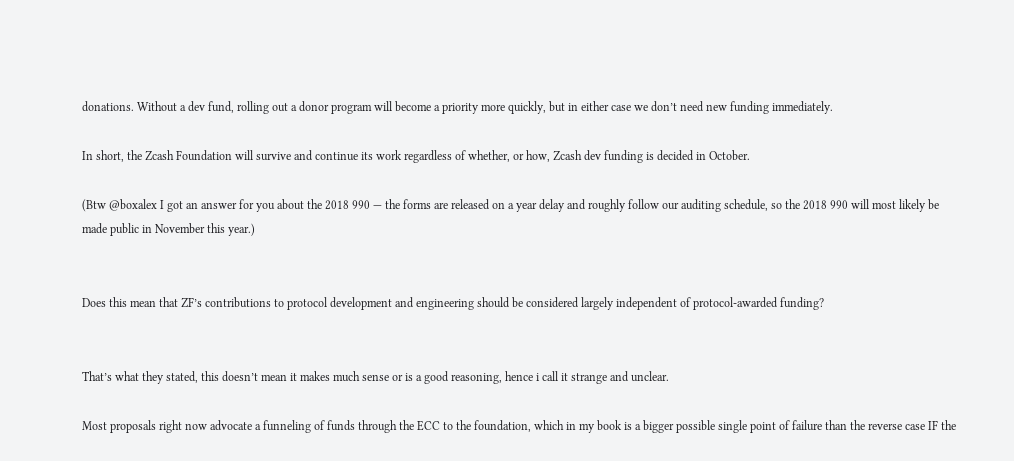donations. Without a dev fund, rolling out a donor program will become a priority more quickly, but in either case we don’t need new funding immediately.

In short, the Zcash Foundation will survive and continue its work regardless of whether, or how, Zcash dev funding is decided in October.

(Btw @boxalex I got an answer for you about the 2018 990 — the forms are released on a year delay and roughly follow our auditing schedule, so the 2018 990 will most likely be made public in November this year.)


Does this mean that ZF’s contributions to protocol development and engineering should be considered largely independent of protocol-awarded funding?


That’s what they stated, this doesn’t mean it makes much sense or is a good reasoning, hence i call it strange and unclear.

Most proposals right now advocate a funneling of funds through the ECC to the foundation, which in my book is a bigger possible single point of failure than the reverse case IF the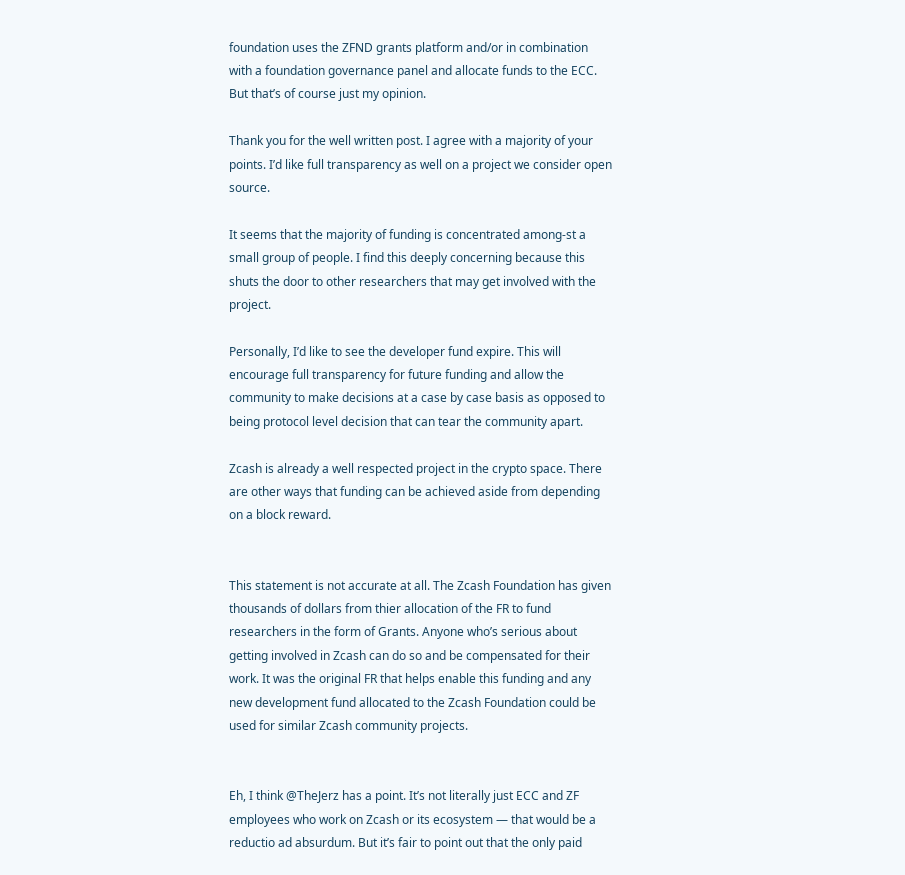foundation uses the ZFND grants platform and/or in combination with a foundation governance panel and allocate funds to the ECC. But that’s of course just my opinion.

Thank you for the well written post. I agree with a majority of your points. I’d like full transparency as well on a project we consider open source.

It seems that the majority of funding is concentrated among-st a small group of people. I find this deeply concerning because this shuts the door to other researchers that may get involved with the project.

Personally, I’d like to see the developer fund expire. This will encourage full transparency for future funding and allow the community to make decisions at a case by case basis as opposed to being protocol level decision that can tear the community apart.

Zcash is already a well respected project in the crypto space. There are other ways that funding can be achieved aside from depending on a block reward.


This statement is not accurate at all. The Zcash Foundation has given thousands of dollars from thier allocation of the FR to fund researchers in the form of Grants. Anyone who’s serious about getting involved in Zcash can do so and be compensated for their work. It was the original FR that helps enable this funding and any new development fund allocated to the Zcash Foundation could be used for similar Zcash community projects.


Eh, I think @TheJerz has a point. It’s not literally just ECC and ZF employees who work on Zcash or its ecosystem — that would be a reductio ad absurdum. But it’s fair to point out that the only paid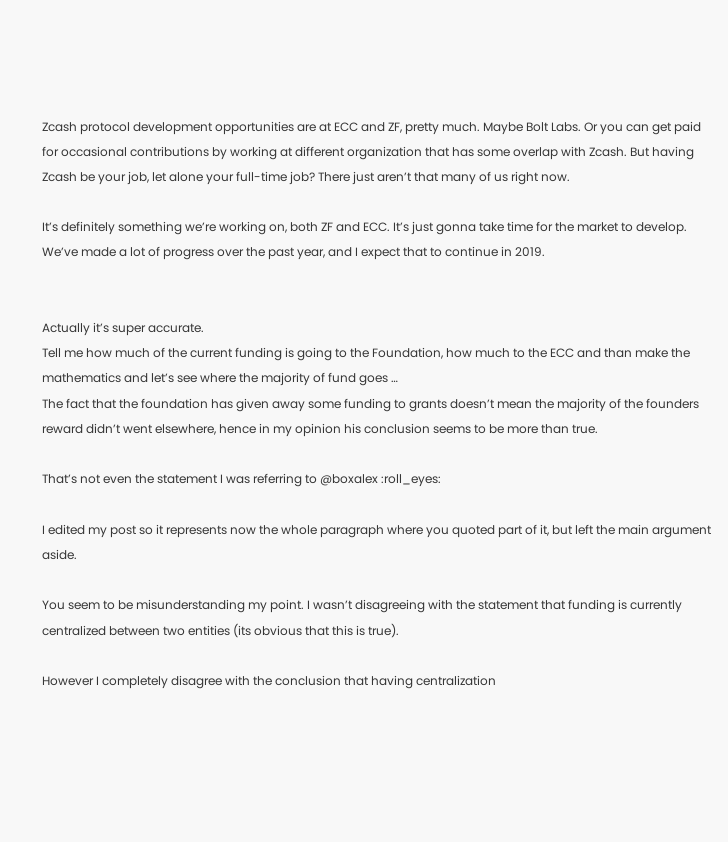Zcash protocol development opportunities are at ECC and ZF, pretty much. Maybe Bolt Labs. Or you can get paid for occasional contributions by working at different organization that has some overlap with Zcash. But having Zcash be your job, let alone your full-time job? There just aren’t that many of us right now.

It’s definitely something we’re working on, both ZF and ECC. It’s just gonna take time for the market to develop. We’ve made a lot of progress over the past year, and I expect that to continue in 2019.


Actually it’s super accurate.
Tell me how much of the current funding is going to the Foundation, how much to the ECC and than make the mathematics and let’s see where the majority of fund goes …
The fact that the foundation has given away some funding to grants doesn’t mean the majority of the founders reward didn’t went elsewhere, hence in my opinion his conclusion seems to be more than true.

That’s not even the statement I was referring to @boxalex :roll_eyes:

I edited my post so it represents now the whole paragraph where you quoted part of it, but left the main argument aside.

You seem to be misunderstanding my point. I wasn’t disagreeing with the statement that funding is currently centralized between two entities (its obvious that this is true).

However I completely disagree with the conclusion that having centralization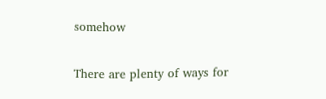somehow

There are plenty of ways for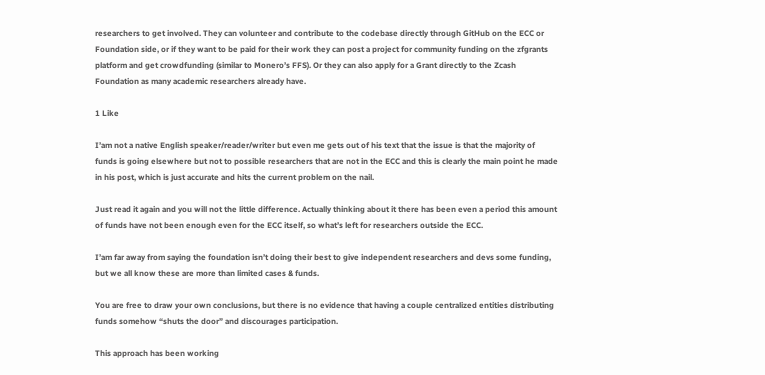researchers to get involved. They can volunteer and contribute to the codebase directly through GitHub on the ECC or Foundation side, or if they want to be paid for their work they can post a project for community funding on the zfgrants platform and get crowdfunding (similar to Monero’s FFS). Or they can also apply for a Grant directly to the Zcash Foundation as many academic researchers already have.

1 Like

I’am not a native English speaker/reader/writer but even me gets out of his text that the issue is that the majority of funds is going elsewhere but not to possible researchers that are not in the ECC and this is clearly the main point he made in his post, which is just accurate and hits the current problem on the nail.

Just read it again and you will not the little difference. Actually thinking about it there has been even a period this amount of funds have not been enough even for the ECC itself, so what’s left for researchers outside the ECC.

I’am far away from saying the foundation isn’t doing their best to give independent researchers and devs some funding, but we all know these are more than limited cases & funds.

You are free to draw your own conclusions, but there is no evidence that having a couple centralized entities distributing funds somehow “shuts the door” and discourages participation.

This approach has been working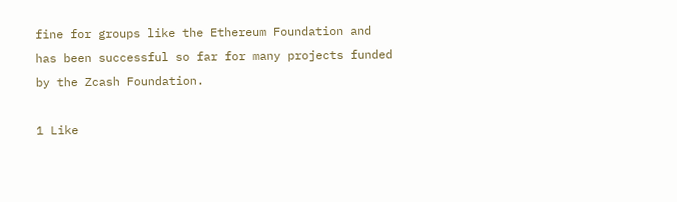fine for groups like the Ethereum Foundation and has been successful so far for many projects funded by the Zcash Foundation.

1 Like